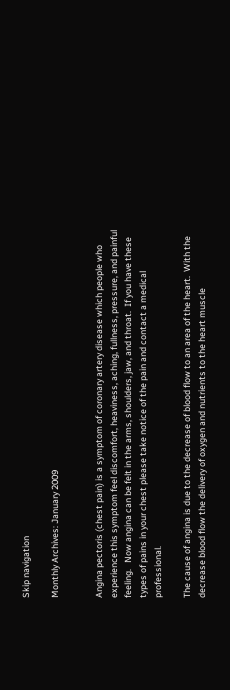Skip navigation

Monthly Archives: January 2009


Angina pectoris (chest pain) is a symptom of coronary artery disease which people who experience this symptom feel discomfort, heaviness, aching, fullness, pressure, and painful feeling.   Now angina can be felt in the arms, shoulders, jaw, and throat.  If you have these types of pains in your chest please take notice of the pain and contact a medical professional.

The cause of angina is due to the decrease of blood flow to an area of the heart.  With the decrease blood flow the delivery of oxygen and nutrients to the heart muscle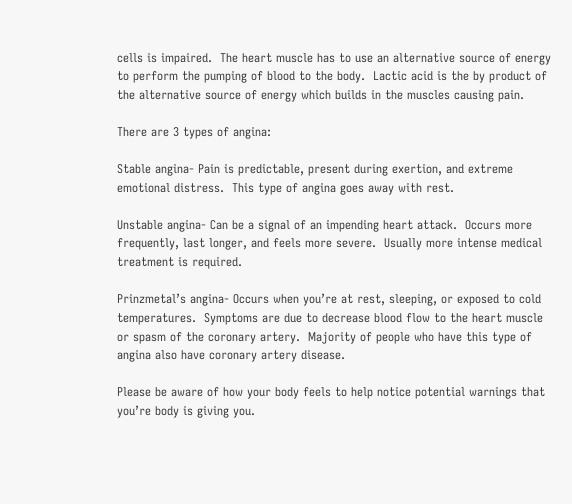cells is impaired.  The heart muscle has to use an alternative source of energy to perform the pumping of blood to the body.  Lactic acid is the by product of the alternative source of energy which builds in the muscles causing pain.

There are 3 types of angina:

Stable angina- Pain is predictable, present during exertion, and extreme emotional distress.  This type of angina goes away with rest.

Unstable angina- Can be a signal of an impending heart attack.  Occurs more frequently, last longer, and feels more severe.  Usually more intense medical treatment is required.

Prinzmetal’s angina- Occurs when you’re at rest, sleeping, or exposed to cold temperatures.  Symptoms are due to decrease blood flow to the heart muscle or spasm of the coronary artery.  Majority of people who have this type of angina also have coronary artery disease.

Please be aware of how your body feels to help notice potential warnings that you’re body is giving you.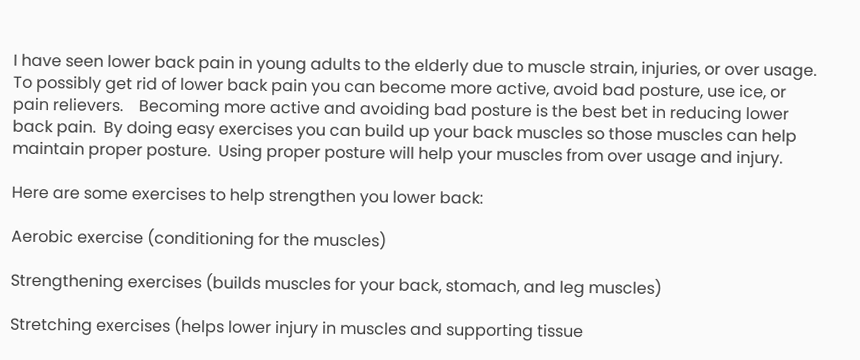I have seen lower back pain in young adults to the elderly due to muscle strain, injuries, or over usage.  To possibly get rid of lower back pain you can become more active, avoid bad posture, use ice, or pain relievers.    Becoming more active and avoiding bad posture is the best bet in reducing lower back pain.  By doing easy exercises you can build up your back muscles so those muscles can help maintain proper posture.  Using proper posture will help your muscles from over usage and injury.

Here are some exercises to help strengthen you lower back:

Aerobic exercise (conditioning for the muscles)

Strengthening exercises (builds muscles for your back, stomach, and leg muscles)

Stretching exercises (helps lower injury in muscles and supporting tissue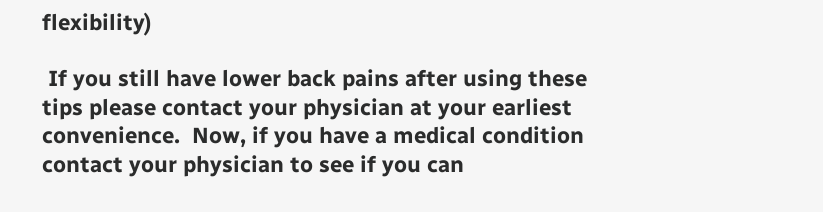flexibility)

 If you still have lower back pains after using these tips please contact your physician at your earliest convenience.  Now, if you have a medical condition contact your physician to see if you can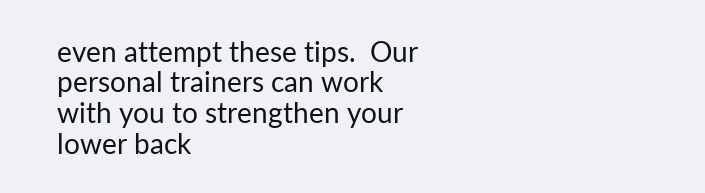even attempt these tips.  Our personal trainers can work with you to strengthen your lower back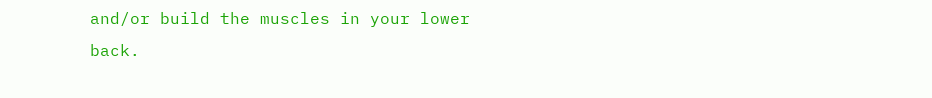and/or build the muscles in your lower back.